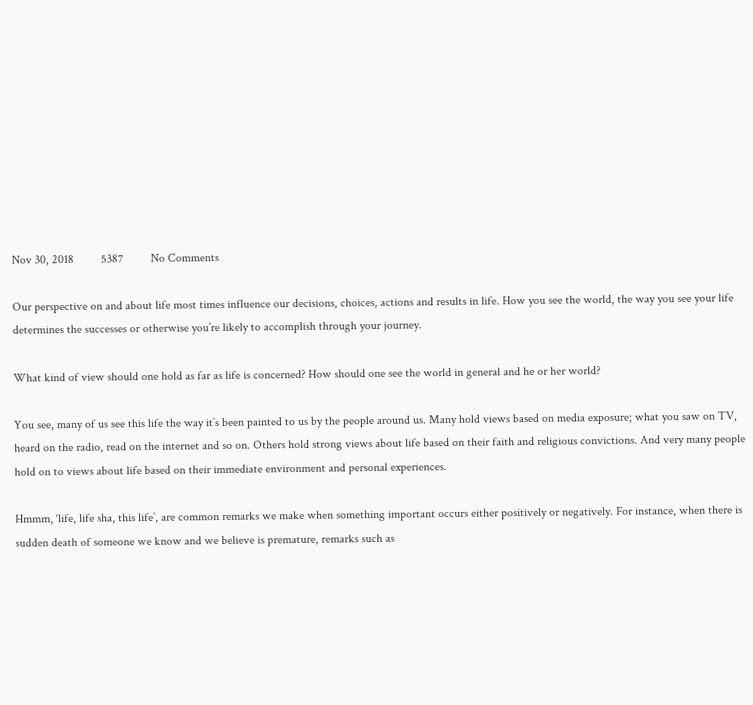Nov 30, 2018         5387         No Comments

Our perspective on and about life most times influence our decisions, choices, actions and results in life. How you see the world, the way you see your life determines the successes or otherwise you’re likely to accomplish through your journey.

What kind of view should one hold as far as life is concerned? How should one see the world in general and he or her world?

You see, many of us see this life the way it’s been painted to us by the people around us. Many hold views based on media exposure; what you saw on TV, heard on the radio, read on the internet and so on. Others hold strong views about life based on their faith and religious convictions. And very many people hold on to views about life based on their immediate environment and personal experiences.

Hmmm, ‘life, life sha, this life’, are common remarks we make when something important occurs either positively or negatively. For instance, when there is sudden death of someone we know and we believe is premature, remarks such as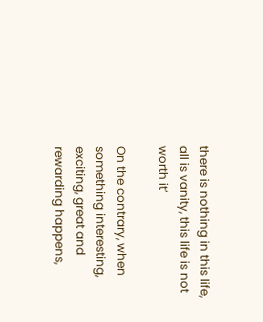there is nothing in this life, all is vanity, this life is not worth it’

On the contrary, when something interesting, exciting, great and rewarding happens,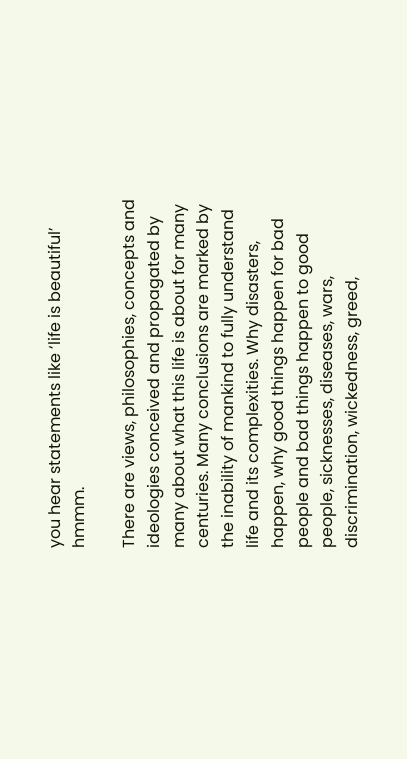you hear statements like ‘life is beautiful’ hmmm.

There are views, philosophies, concepts and ideologies conceived and propagated by many about what this life is about for many centuries. Many conclusions are marked by the inability of mankind to fully understand life and its complexities. Why disasters, happen, why good things happen for bad people and bad things happen to good people, sicknesses, diseases, wars, discrimination, wickedness, greed,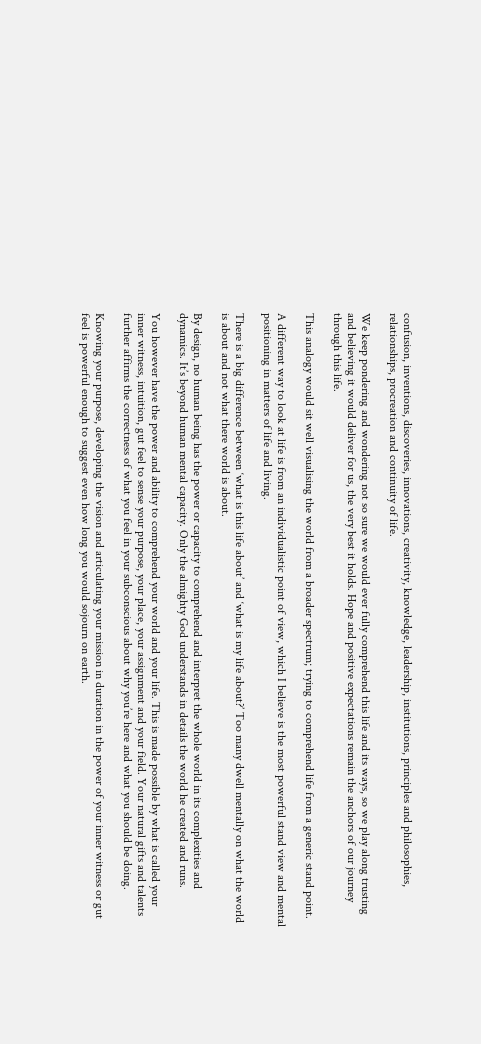confusion, inventions, discoveries, innovations, creativity, knowledge, leadership, institutions, principles and philosophies, relationships, procreation and continuity of life.

We keep pondering and wondering not so sure we would ever fully comprehend this life and its ways, so we play along trusting and believing it would deliver for us, the very best it holds. Hope and positive expectations remain the anchors of our journey through this life.

This analogy would sit well visualising the world from a broader spectrum; trying to comprehend life from a generic stand point.

A different way to look at life is from an individualistic point of view, which I believe is the most powerful stand view and mental positioning in matters of life and living.

There is a big difference between ‘what is this life about’ and ‘what is my life about?’ Too many dwell mentally on what the world is about and not what there world is about.

By design, no human being has the power or capacity to comprehend and interpret the whole world in its complexities and dynamics. It’s beyond human mental capacity. Only the almighty God understands in details the world he created and runs.

You however have the power and ability to comprehend your world and your life. This is made possible by what is called your inner witness, intuition, gut feel to sense your purpose, your place, your assignment and your field. Your natural gifts and talents further affirms the correctness of what you feel in your subconscious about why you’re here and what you should be doing.

Knowing your purpose, developing the vision and articulating your mission in duration in the power of your inner witness or gut feel is powerful enough to suggest even how long you would sojourn on earth.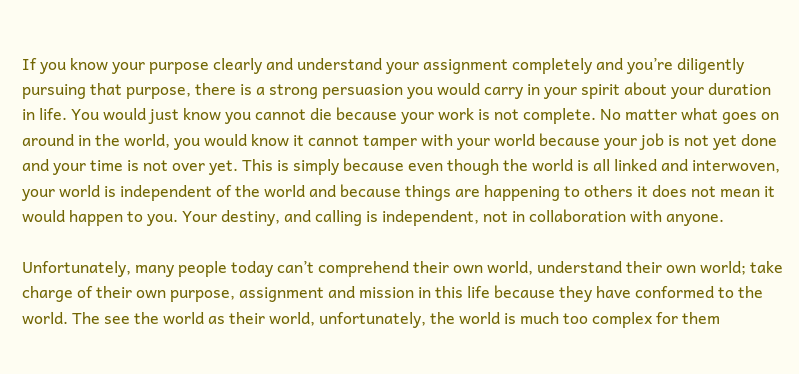If you know your purpose clearly and understand your assignment completely and you’re diligently pursuing that purpose, there is a strong persuasion you would carry in your spirit about your duration in life. You would just know you cannot die because your work is not complete. No matter what goes on around in the world, you would know it cannot tamper with your world because your job is not yet done and your time is not over yet. This is simply because even though the world is all linked and interwoven, your world is independent of the world and because things are happening to others it does not mean it would happen to you. Your destiny, and calling is independent, not in collaboration with anyone.

Unfortunately, many people today can’t comprehend their own world, understand their own world; take charge of their own purpose, assignment and mission in this life because they have conformed to the world. The see the world as their world, unfortunately, the world is much too complex for them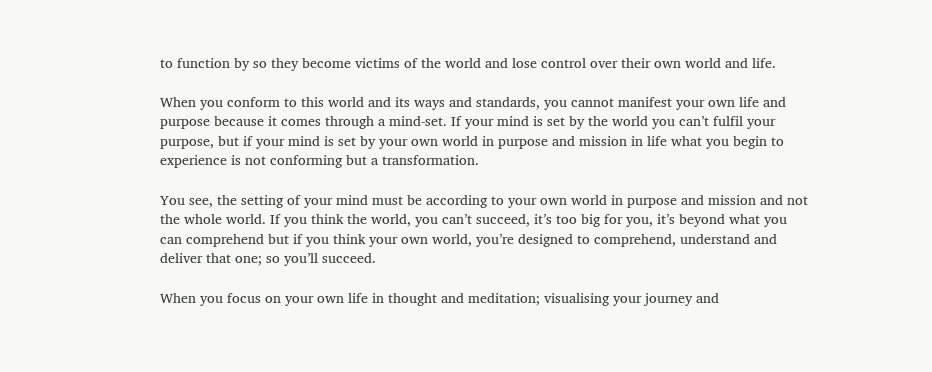to function by so they become victims of the world and lose control over their own world and life.

When you conform to this world and its ways and standards, you cannot manifest your own life and purpose because it comes through a mind-set. If your mind is set by the world you can’t fulfil your purpose, but if your mind is set by your own world in purpose and mission in life what you begin to experience is not conforming but a transformation.

You see, the setting of your mind must be according to your own world in purpose and mission and not the whole world. If you think the world, you can’t succeed, it’s too big for you, it’s beyond what you can comprehend but if you think your own world, you’re designed to comprehend, understand and deliver that one; so you’ll succeed.

When you focus on your own life in thought and meditation; visualising your journey and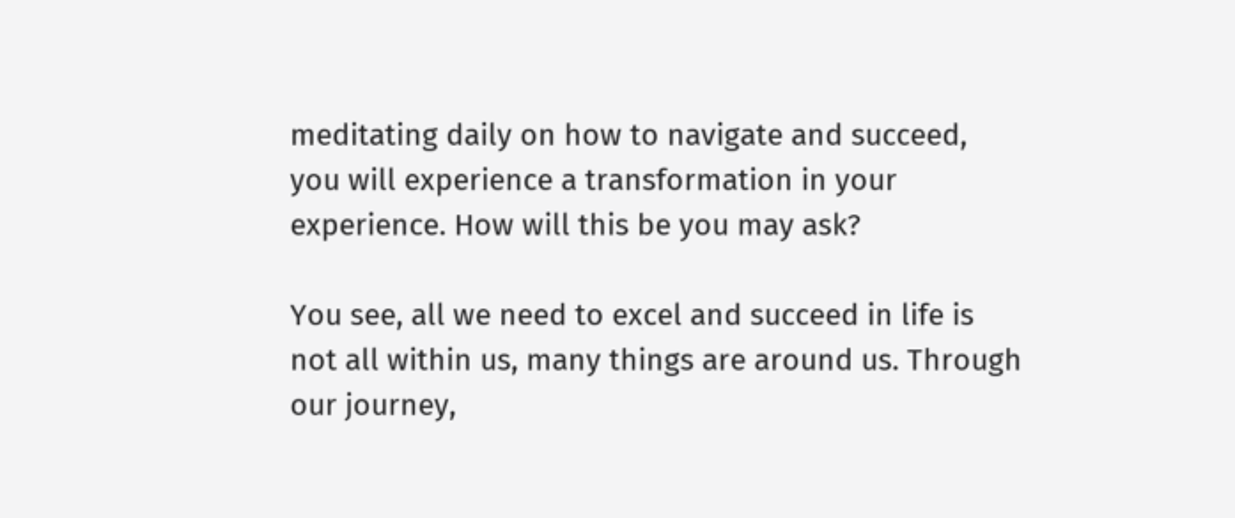meditating daily on how to navigate and succeed, you will experience a transformation in your experience. How will this be you may ask?

You see, all we need to excel and succeed in life is not all within us, many things are around us. Through our journey,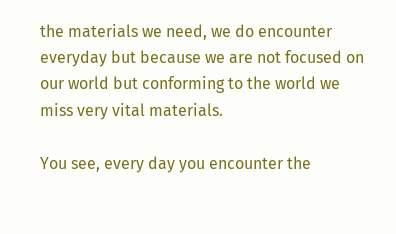the materials we need, we do encounter everyday but because we are not focused on our world but conforming to the world we miss very vital materials.

You see, every day you encounter the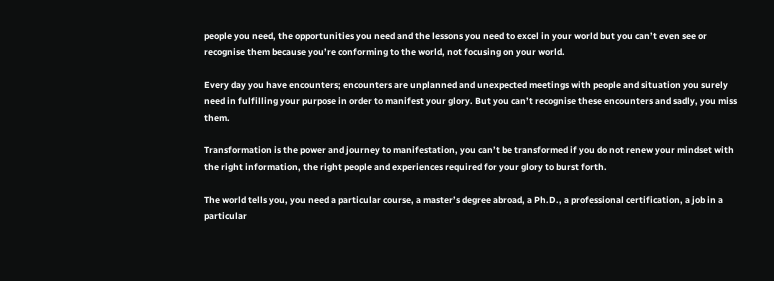people you need, the opportunities you need and the lessons you need to excel in your world but you can’t even see or recognise them because you’re conforming to the world, not focusing on your world.

Every day you have encounters; encounters are unplanned and unexpected meetings with people and situation you surely need in fulfilling your purpose in order to manifest your glory. But you can’t recognise these encounters and sadly, you miss them.

Transformation is the power and journey to manifestation, you can’t be transformed if you do not renew your mindset with the right information, the right people and experiences required for your glory to burst forth.

The world tells you, you need a particular course, a master’s degree abroad, a Ph.D., a professional certification, a job in a particular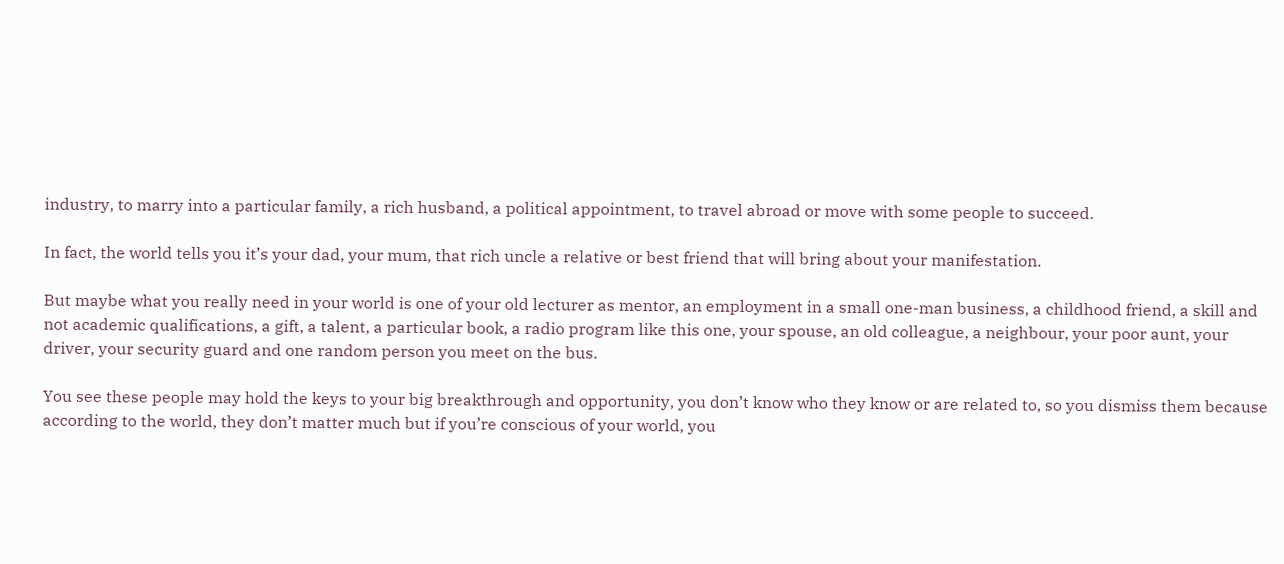industry, to marry into a particular family, a rich husband, a political appointment, to travel abroad or move with some people to succeed.

In fact, the world tells you it’s your dad, your mum, that rich uncle a relative or best friend that will bring about your manifestation.

But maybe what you really need in your world is one of your old lecturer as mentor, an employment in a small one-man business, a childhood friend, a skill and not academic qualifications, a gift, a talent, a particular book, a radio program like this one, your spouse, an old colleague, a neighbour, your poor aunt, your driver, your security guard and one random person you meet on the bus.

You see these people may hold the keys to your big breakthrough and opportunity, you don’t know who they know or are related to, so you dismiss them because according to the world, they don’t matter much but if you’re conscious of your world, you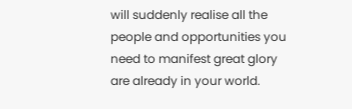will suddenly realise all the people and opportunities you need to manifest great glory are already in your world.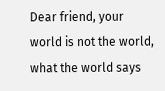Dear friend, your world is not the world, what the world says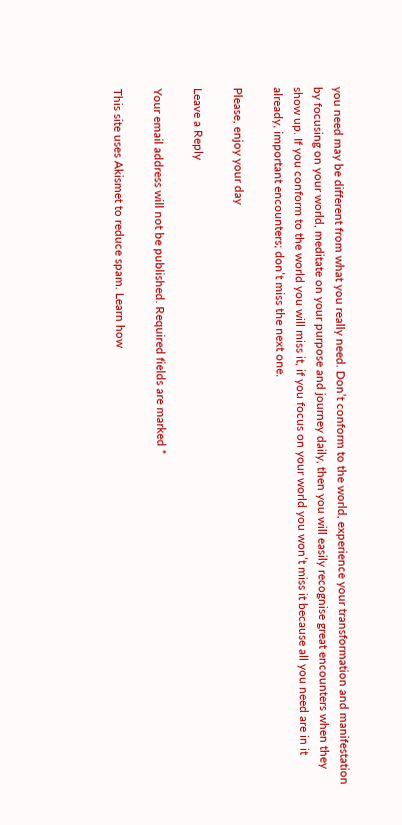you need may be different from what you really need. Don’t conform to the world, experience your transformation and manifestation by focusing on your world, meditate on your purpose and journey daily, then you will easily recognise great encounters when they show up. If you conform to the world you will miss it, if you focus on your world you won’t miss it because all you need are in it already, important encounters; don’t miss the next one.

Please, enjoy your day

Leave a Reply

Your email address will not be published. Required fields are marked *

This site uses Akismet to reduce spam. Learn how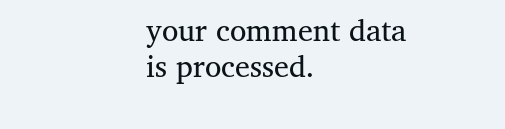your comment data is processed.